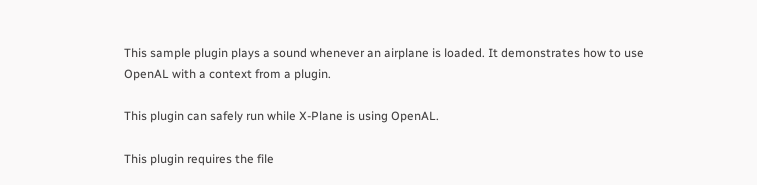This sample plugin plays a sound whenever an airplane is loaded. It demonstrates how to use OpenAL with a context from a plugin.

This plugin can safely run while X-Plane is using OpenAL.

This plugin requires the file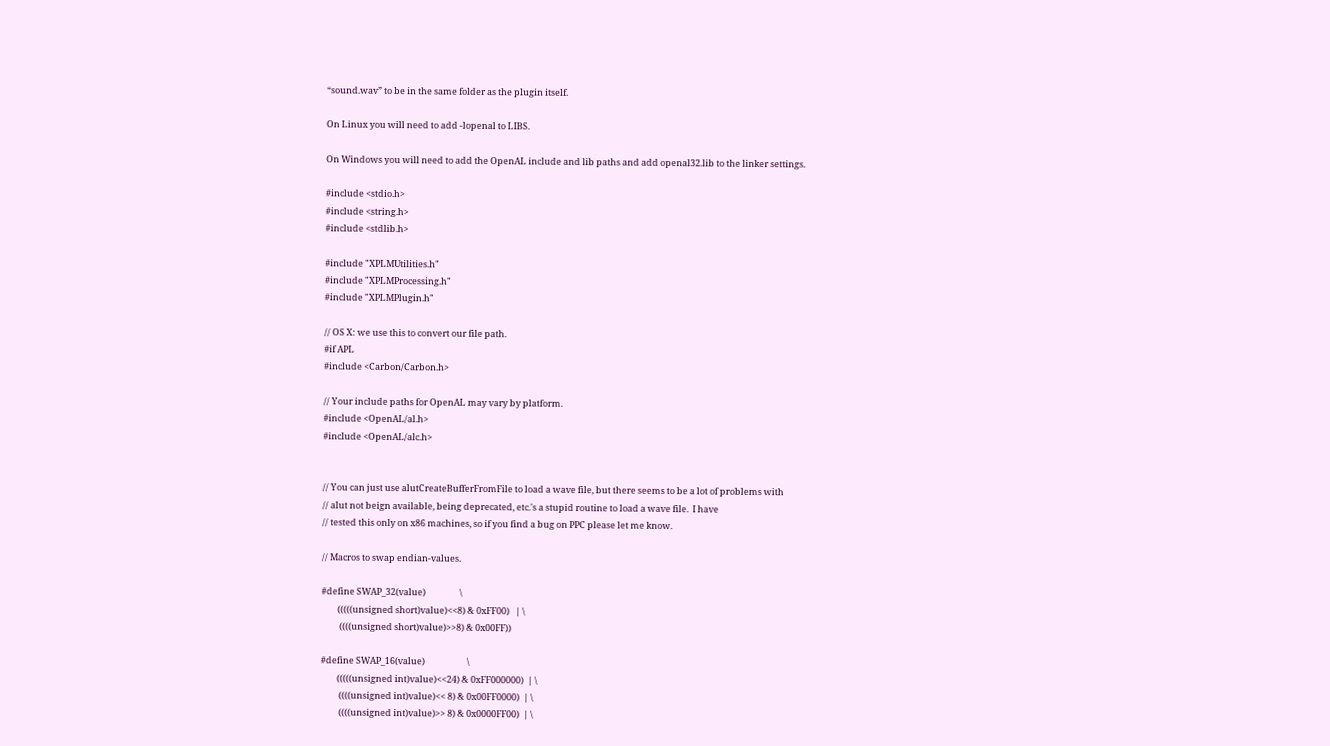“sound.wav” to be in the same folder as the plugin itself.

On Linux you will need to add -lopenal to LIBS.

On Windows you will need to add the OpenAL include and lib paths and add openal32.lib to the linker settings.

#include <stdio.h>
#include <string.h>
#include <stdlib.h>

#include "XPLMUtilities.h"
#include "XPLMProcessing.h"
#include "XPLMPlugin.h"

// OS X: we use this to convert our file path.
#if APL
#include <Carbon/Carbon.h>

// Your include paths for OpenAL may vary by platform.
#include <OpenAL/al.h>
#include <OpenAL/alc.h>


// You can just use alutCreateBufferFromFile to load a wave file, but there seems to be a lot of problems with
// alut not beign available, being deprecated, etc.'s a stupid routine to load a wave file.  I have
// tested this only on x86 machines, so if you find a bug on PPC please let me know.

// Macros to swap endian-values.

#define SWAP_32(value)                 \
        (((((unsigned short)value)<<8) & 0xFF00)   | \
         ((((unsigned short)value)>>8) & 0x00FF))

#define SWAP_16(value)                     \
        (((((unsigned int)value)<<24) & 0xFF000000)  | \
         ((((unsigned int)value)<< 8) & 0x00FF0000)  | \
         ((((unsigned int)value)>> 8) & 0x0000FF00)  | \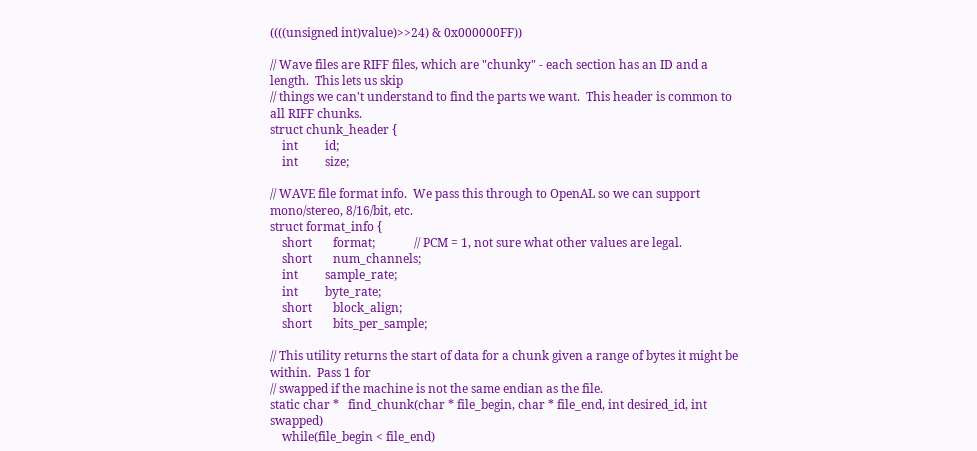((((unsigned int)value)>>24) & 0x000000FF))

// Wave files are RIFF files, which are "chunky" - each section has an ID and a length.  This lets us skip
// things we can't understand to find the parts we want.  This header is common to all RIFF chunks.
struct chunk_header {
    int         id;
    int         size;

// WAVE file format info.  We pass this through to OpenAL so we can support mono/stereo, 8/16/bit, etc.
struct format_info {
    short       format;             // PCM = 1, not sure what other values are legal.
    short       num_channels;
    int         sample_rate;
    int         byte_rate;
    short       block_align;
    short       bits_per_sample;

// This utility returns the start of data for a chunk given a range of bytes it might be within.  Pass 1 for
// swapped if the machine is not the same endian as the file.
static char *   find_chunk(char * file_begin, char * file_end, int desired_id, int swapped)
    while(file_begin < file_end)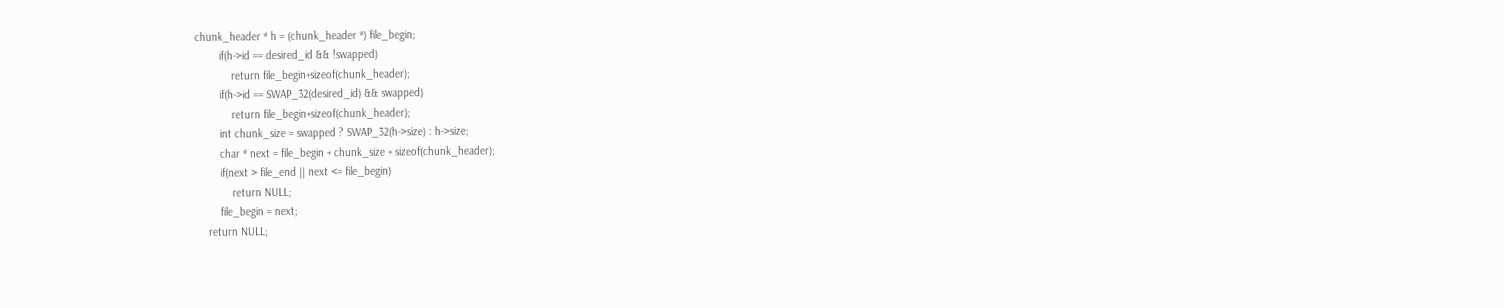chunk_header * h = (chunk_header *) file_begin;
        if(h->id == desired_id && !swapped)
            return file_begin+sizeof(chunk_header);
        if(h->id == SWAP_32(desired_id) && swapped)
            return file_begin+sizeof(chunk_header);
        int chunk_size = swapped ? SWAP_32(h->size) : h->size;
        char * next = file_begin + chunk_size + sizeof(chunk_header);
        if(next > file_end || next <= file_begin)
            return NULL;
        file_begin = next;
    return NULL;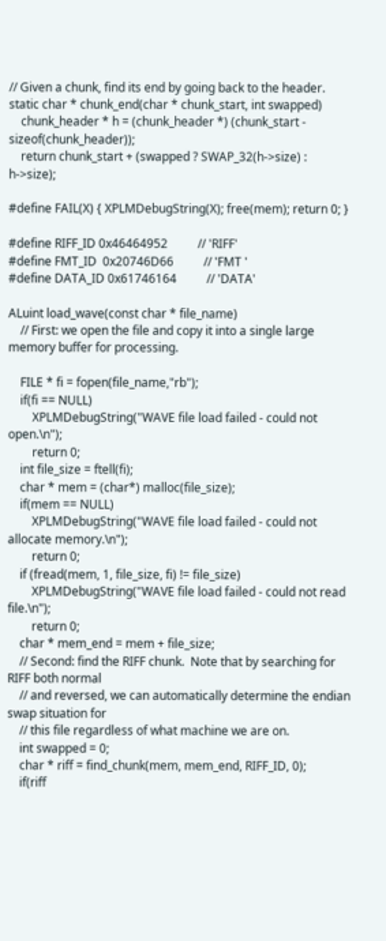// Given a chunk, find its end by going back to the header.
static char * chunk_end(char * chunk_start, int swapped)
    chunk_header * h = (chunk_header *) (chunk_start - sizeof(chunk_header));
    return chunk_start + (swapped ? SWAP_32(h->size) : h->size);

#define FAIL(X) { XPLMDebugString(X); free(mem); return 0; }

#define RIFF_ID 0x46464952          // 'RIFF'
#define FMT_ID  0x20746D66          // 'FMT '
#define DATA_ID 0x61746164          // 'DATA'

ALuint load_wave(const char * file_name)
    // First: we open the file and copy it into a single large memory buffer for processing.

    FILE * fi = fopen(file_name,"rb");
    if(fi == NULL)
        XPLMDebugString("WAVE file load failed - could not open.\n");
        return 0;
    int file_size = ftell(fi);
    char * mem = (char*) malloc(file_size);
    if(mem == NULL)
        XPLMDebugString("WAVE file load failed - could not allocate memory.\n");
        return 0;
    if (fread(mem, 1, file_size, fi) != file_size)
        XPLMDebugString("WAVE file load failed - could not read file.\n");
        return 0;
    char * mem_end = mem + file_size;
    // Second: find the RIFF chunk.  Note that by searching for RIFF both normal
    // and reversed, we can automatically determine the endian swap situation for
    // this file regardless of what machine we are on.
    int swapped = 0;
    char * riff = find_chunk(mem, mem_end, RIFF_ID, 0);
    if(riff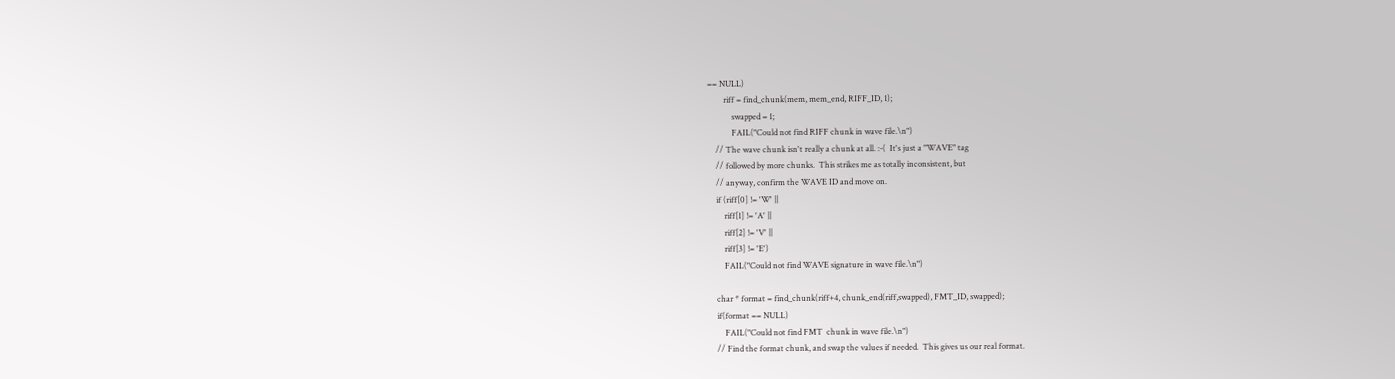== NULL)
        riff = find_chunk(mem, mem_end, RIFF_ID, 1);
            swapped = 1;
            FAIL("Could not find RIFF chunk in wave file.\n")
    // The wave chunk isn't really a chunk at all. :-(  It's just a "WAVE" tag
    // followed by more chunks.  This strikes me as totally inconsistent, but
    // anyway, confirm the WAVE ID and move on.
    if (riff[0] != 'W' ||
        riff[1] != 'A' ||
        riff[2] != 'V' ||
        riff[3] != 'E')
        FAIL("Could not find WAVE signature in wave file.\n")

    char * format = find_chunk(riff+4, chunk_end(riff,swapped), FMT_ID, swapped);
    if(format == NULL)
        FAIL("Could not find FMT  chunk in wave file.\n")
    // Find the format chunk, and swap the values if needed.  This gives us our real format.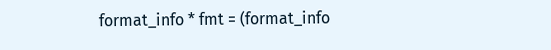format_info * fmt = (format_info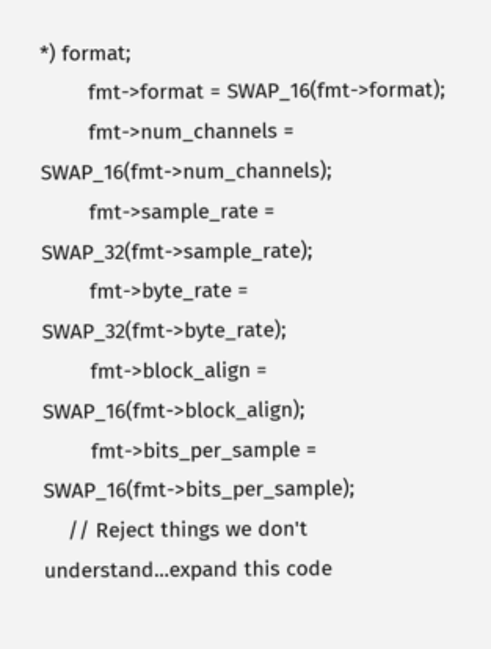*) format;
        fmt->format = SWAP_16(fmt->format);
        fmt->num_channels = SWAP_16(fmt->num_channels);
        fmt->sample_rate = SWAP_32(fmt->sample_rate);
        fmt->byte_rate = SWAP_32(fmt->byte_rate);
        fmt->block_align = SWAP_16(fmt->block_align);
        fmt->bits_per_sample = SWAP_16(fmt->bits_per_sample);
    // Reject things we don't understand...expand this code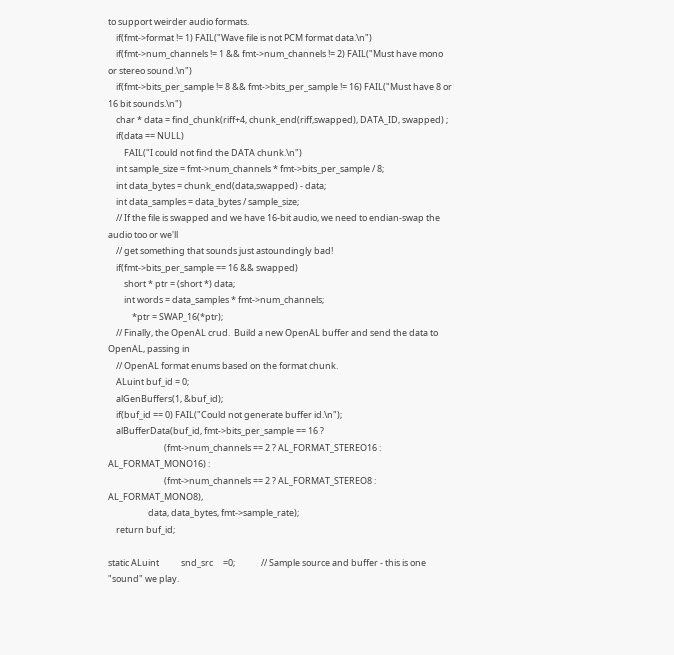to support weirder audio formats.
    if(fmt->format != 1) FAIL("Wave file is not PCM format data.\n")
    if(fmt->num_channels != 1 && fmt->num_channels != 2) FAIL("Must have mono or stereo sound.\n")
    if(fmt->bits_per_sample != 8 && fmt->bits_per_sample != 16) FAIL("Must have 8 or 16 bit sounds.\n")
    char * data = find_chunk(riff+4, chunk_end(riff,swapped), DATA_ID, swapped) ;
    if(data == NULL)
        FAIL("I could not find the DATA chunk.\n")
    int sample_size = fmt->num_channels * fmt->bits_per_sample / 8;
    int data_bytes = chunk_end(data,swapped) - data;
    int data_samples = data_bytes / sample_size;
    // If the file is swapped and we have 16-bit audio, we need to endian-swap the audio too or we'll
    // get something that sounds just astoundingly bad!
    if(fmt->bits_per_sample == 16 && swapped)
        short * ptr = (short *) data;
        int words = data_samples * fmt->num_channels;
            *ptr = SWAP_16(*ptr);
    // Finally, the OpenAL crud.  Build a new OpenAL buffer and send the data to OpenAL, passing in
    // OpenAL format enums based on the format chunk.
    ALuint buf_id = 0;
    alGenBuffers(1, &buf_id);
    if(buf_id == 0) FAIL("Could not generate buffer id.\n");
    alBufferData(buf_id, fmt->bits_per_sample == 16 ?
                            (fmt->num_channels == 2 ? AL_FORMAT_STEREO16 : AL_FORMAT_MONO16) :
                            (fmt->num_channels == 2 ? AL_FORMAT_STEREO8 : AL_FORMAT_MONO8),
                    data, data_bytes, fmt->sample_rate);
    return buf_id;

static ALuint           snd_src     =0;             // Sample source and buffer - this is one "sound" we play.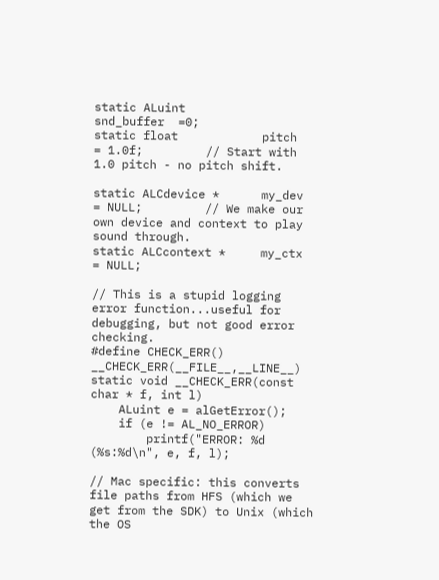static ALuint           snd_buffer  =0;
static float            pitch       = 1.0f;         // Start with 1.0 pitch - no pitch shift.

static ALCdevice *      my_dev      = NULL;         // We make our own device and context to play sound through.
static ALCcontext *     my_ctx      = NULL;

// This is a stupid logging error function...useful for debugging, but not good error checking.
#define CHECK_ERR() __CHECK_ERR(__FILE__,__LINE__)
static void __CHECK_ERR(const char * f, int l)
    ALuint e = alGetError();
    if (e != AL_NO_ERROR)
        printf("ERROR: %d (%s:%d\n", e, f, l);

// Mac specific: this converts file paths from HFS (which we get from the SDK) to Unix (which the OS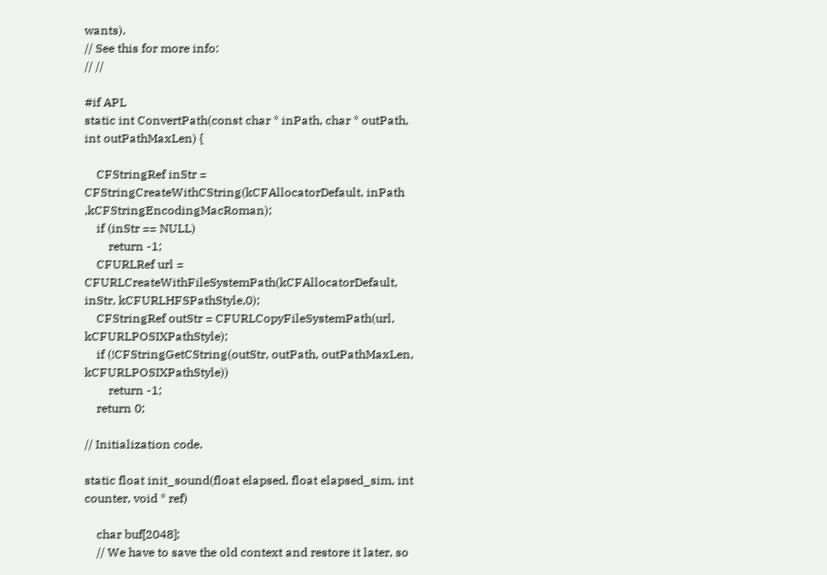wants).
// See this for more info:
// //

#if APL
static int ConvertPath(const char * inPath, char * outPath, int outPathMaxLen) {

    CFStringRef inStr = CFStringCreateWithCString(kCFAllocatorDefault, inPath ,kCFStringEncodingMacRoman);
    if (inStr == NULL)
        return -1;
    CFURLRef url = CFURLCreateWithFileSystemPath(kCFAllocatorDefault, inStr, kCFURLHFSPathStyle,0);
    CFStringRef outStr = CFURLCopyFileSystemPath(url, kCFURLPOSIXPathStyle);
    if (!CFStringGetCString(outStr, outPath, outPathMaxLen, kCFURLPOSIXPathStyle))
        return -1;
    return 0;

// Initialization code.

static float init_sound(float elapsed, float elapsed_sim, int counter, void * ref)

    char buf[2048];
    // We have to save the old context and restore it later, so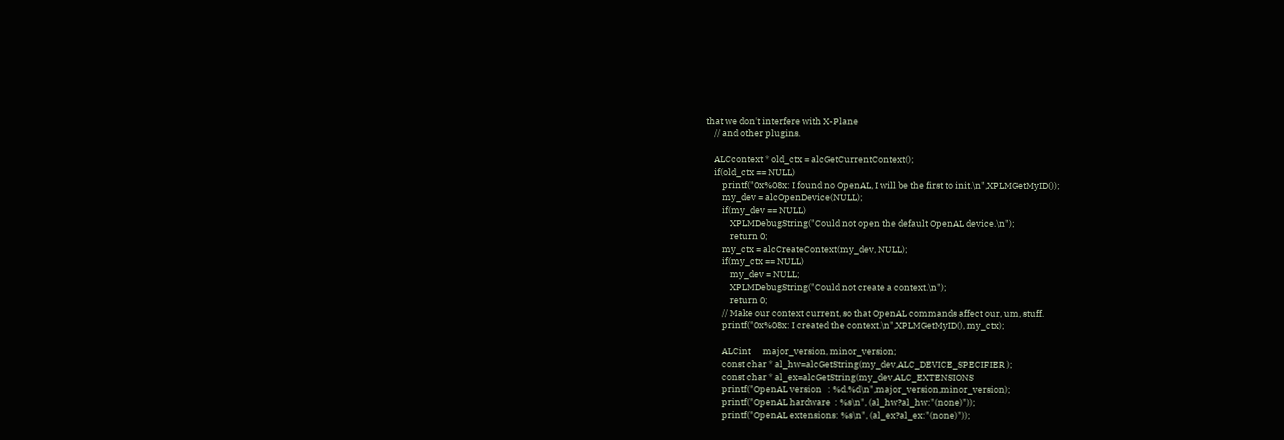that we don't interfere with X-Plane
    // and other plugins.

    ALCcontext * old_ctx = alcGetCurrentContext();
    if(old_ctx == NULL)
        printf("0x%08x: I found no OpenAL, I will be the first to init.\n",XPLMGetMyID());
        my_dev = alcOpenDevice(NULL);
        if(my_dev == NULL)
            XPLMDebugString("Could not open the default OpenAL device.\n");
            return 0;
        my_ctx = alcCreateContext(my_dev, NULL);
        if(my_ctx == NULL)
            my_dev = NULL;
            XPLMDebugString("Could not create a context.\n");
            return 0;
        // Make our context current, so that OpenAL commands affect our, um, stuff.
        printf("0x%08x: I created the context.\n",XPLMGetMyID(), my_ctx);

        ALCint      major_version, minor_version;
        const char * al_hw=alcGetString(my_dev,ALC_DEVICE_SPECIFIER );
        const char * al_ex=alcGetString(my_dev,ALC_EXTENSIONS
        printf("OpenAL version   : %d.%d\n",major_version,minor_version);
        printf("OpenAL hardware  : %s\n", (al_hw?al_hw:"(none)"));
        printf("OpenAL extensions: %s\n", (al_ex?al_ex:"(none)"));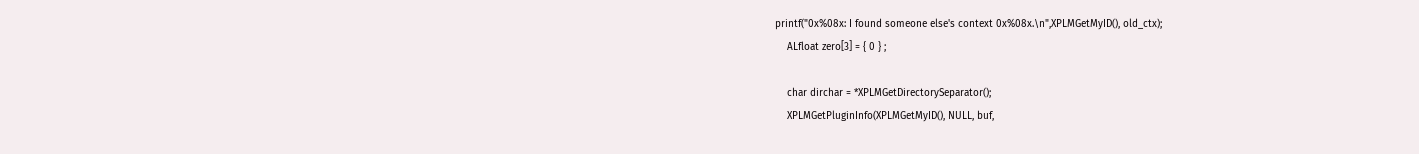printf("0x%08x: I found someone else's context 0x%08x.\n",XPLMGetMyID(), old_ctx);
    ALfloat zero[3] = { 0 } ;

    char dirchar = *XPLMGetDirectorySeparator();
    XPLMGetPluginInfo(XPLMGetMyID(), NULL, buf,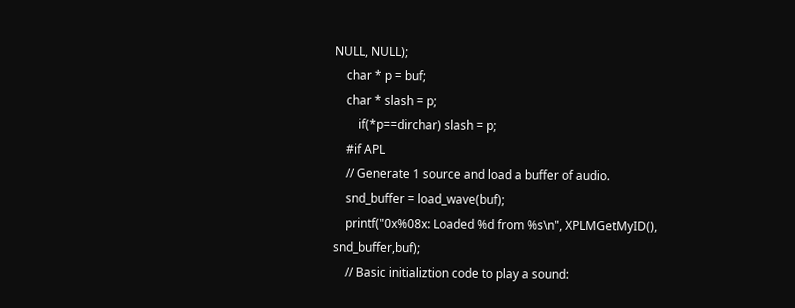NULL, NULL);
    char * p = buf;
    char * slash = p;
        if(*p==dirchar) slash = p;
    #if APL
    // Generate 1 source and load a buffer of audio.
    snd_buffer = load_wave(buf);
    printf("0x%08x: Loaded %d from %s\n", XPLMGetMyID(), snd_buffer,buf);
    // Basic initializtion code to play a sound: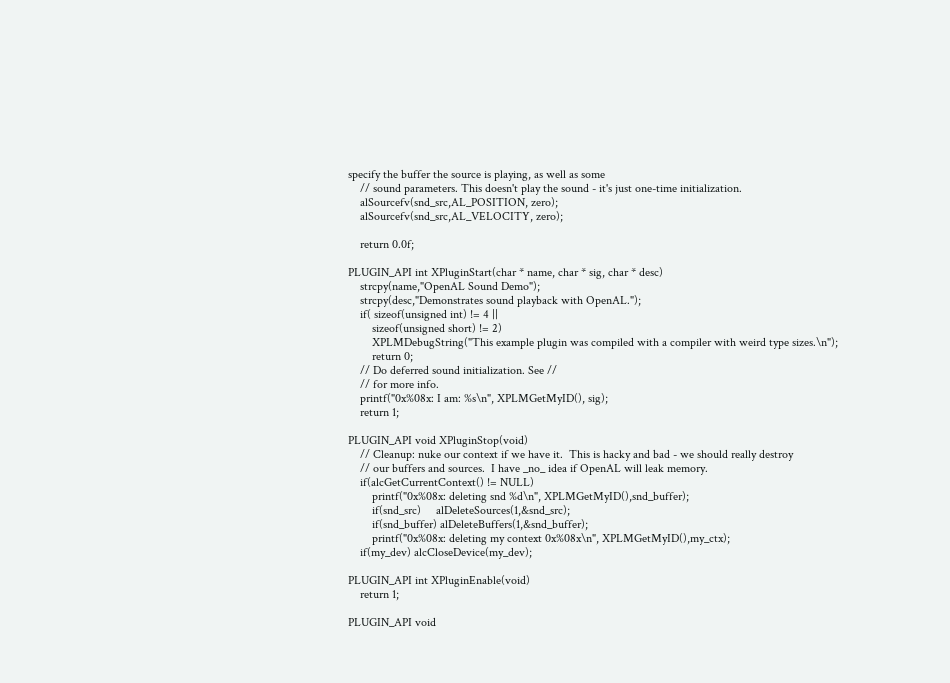specify the buffer the source is playing, as well as some
    // sound parameters. This doesn't play the sound - it's just one-time initialization.
    alSourcefv(snd_src,AL_POSITION, zero);
    alSourcefv(snd_src,AL_VELOCITY, zero);

    return 0.0f;

PLUGIN_API int XPluginStart(char * name, char * sig, char * desc)
    strcpy(name,"OpenAL Sound Demo");
    strcpy(desc,"Demonstrates sound playback with OpenAL.");
    if( sizeof(unsigned int) != 4 ||
        sizeof(unsigned short) != 2)
        XPLMDebugString("This example plugin was compiled with a compiler with weird type sizes.\n");
        return 0;
    // Do deferred sound initialization. See //
    // for more info.
    printf("0x%08x: I am: %s\n", XPLMGetMyID(), sig);
    return 1;

PLUGIN_API void XPluginStop(void)
    // Cleanup: nuke our context if we have it.  This is hacky and bad - we should really destroy
    // our buffers and sources.  I have _no_ idea if OpenAL will leak memory.
    if(alcGetCurrentContext() != NULL)
        printf("0x%08x: deleting snd %d\n", XPLMGetMyID(),snd_buffer);
        if(snd_src)     alDeleteSources(1,&snd_src);
        if(snd_buffer) alDeleteBuffers(1,&snd_buffer);
        printf("0x%08x: deleting my context 0x%08x\n", XPLMGetMyID(),my_ctx);
    if(my_dev) alcCloseDevice(my_dev);

PLUGIN_API int XPluginEnable(void)
    return 1;

PLUGIN_API void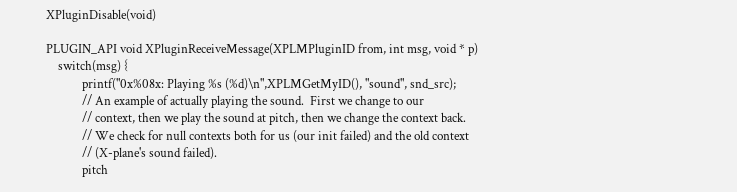XPluginDisable(void)

PLUGIN_API void XPluginReceiveMessage(XPLMPluginID from, int msg, void * p)
    switch(msg) {
            printf("0x%08x: Playing %s (%d)\n",XPLMGetMyID(), "sound", snd_src);
            // An example of actually playing the sound.  First we change to our
            // context, then we play the sound at pitch, then we change the context back.
            // We check for null contexts both for us (our init failed) and the old context
            // (X-plane's sound failed).
            pitch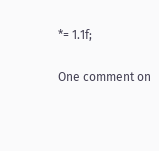*= 1.1f;

One comment on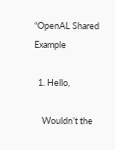“OpenAL Shared Example

  1. Hello,

    Wouldn’t the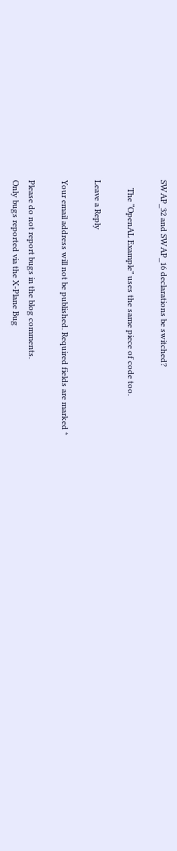SWAP_32 and SWAP_16 declarations be switched?

    The “OpenAL Example” uses the same piece of code too.

Leave a Reply

Your email address will not be published. Required fields are marked *

Please do not report bugs in the blog comments.
Only bugs reported via the X-Plane Bug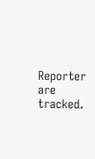Reporter are tracked.